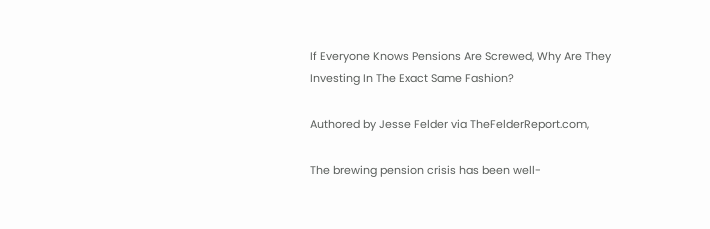If Everyone Knows Pensions Are Screwed, Why Are They Investing In The Exact Same Fashion?

Authored by Jesse Felder via TheFelderReport.com,

The brewing pension crisis has been well-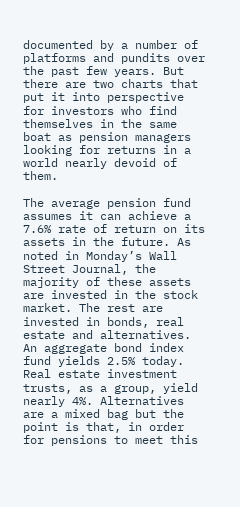documented by a number of platforms and pundits over the past few years. But there are two charts that put it into perspective for investors who find themselves in the same boat as pension managers looking for returns in a world nearly devoid of them.

The average pension fund assumes it can achieve a 7.6% rate of return on its assets in the future. As noted in Monday’s Wall Street Journal, the majority of these assets are invested in the stock market. The rest are invested in bonds, real estate and alternatives. An aggregate bond index fund yields 2.5% today. Real estate investment trusts, as a group, yield nearly 4%. Alternatives are a mixed bag but the point is that, in order for pensions to meet this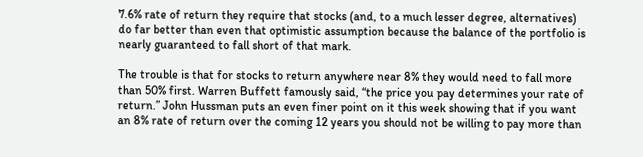7.6% rate of return they require that stocks (and, to a much lesser degree, alternatives) do far better than even that optimistic assumption because the balance of the portfolio is nearly guaranteed to fall short of that mark.

The trouble is that for stocks to return anywhere near 8% they would need to fall more than 50% first. Warren Buffett famously said, “the price you pay determines your rate of return.” John Hussman puts an even finer point on it this week showing that if you want an 8% rate of return over the coming 12 years you should not be willing to pay more than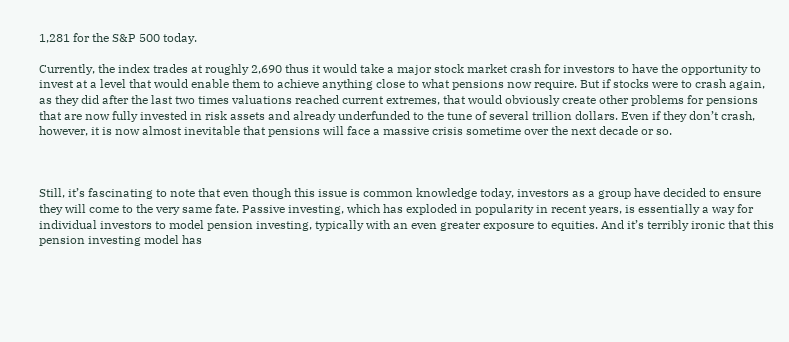1,281 for the S&P 500 today.

Currently, the index trades at roughly 2,690 thus it would take a major stock market crash for investors to have the opportunity to invest at a level that would enable them to achieve anything close to what pensions now require. But if stocks were to crash again, as they did after the last two times valuations reached current extremes, that would obviously create other problems for pensions that are now fully invested in risk assets and already underfunded to the tune of several trillion dollars. Even if they don’t crash, however, it is now almost inevitable that pensions will face a massive crisis sometime over the next decade or so.



Still, it’s fascinating to note that even though this issue is common knowledge today, investors as a group have decided to ensure they will come to the very same fate. Passive investing, which has exploded in popularity in recent years, is essentially a way for individual investors to model pension investing, typically with an even greater exposure to equities. And it’s terribly ironic that this pension investing model has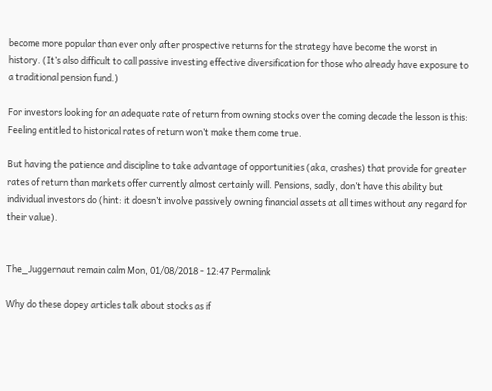become more popular than ever only after prospective returns for the strategy have become the worst in history. (It’s also difficult to call passive investing effective diversification for those who already have exposure to a traditional pension fund.)

For investors looking for an adequate rate of return from owning stocks over the coming decade the lesson is this: Feeling entitled to historical rates of return won’t make them come true.

But having the patience and discipline to take advantage of opportunities (aka, crashes) that provide for greater rates of return than markets offer currently almost certainly will. Pensions, sadly, don’t have this ability but individual investors do (hint: it doesn’t involve passively owning financial assets at all times without any regard for their value).


The_Juggernaut remain calm Mon, 01/08/2018 - 12:47 Permalink

Why do these dopey articles talk about stocks as if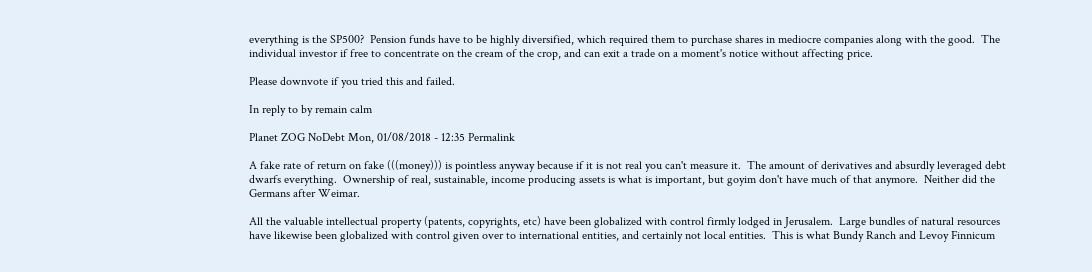everything is the SP500?  Pension funds have to be highly diversified, which required them to purchase shares in mediocre companies along with the good.  The individual investor if free to concentrate on the cream of the crop, and can exit a trade on a moment's notice without affecting price.

Please downvote if you tried this and failed.

In reply to by remain calm

Planet ZOG NoDebt Mon, 01/08/2018 - 12:35 Permalink

A fake rate of return on fake (((money))) is pointless anyway because if it is not real you can't measure it.  The amount of derivatives and absurdly leveraged debt dwarfs everything.  Ownership of real, sustainable, income producing assets is what is important, but goyim don't have much of that anymore.  Neither did the Germans after Weimar.

All the valuable intellectual property (patents, copyrights, etc) have been globalized with control firmly lodged in Jerusalem.  Large bundles of natural resources have likewise been globalized with control given over to international entities, and certainly not local entities.  This is what Bundy Ranch and Levoy Finnicum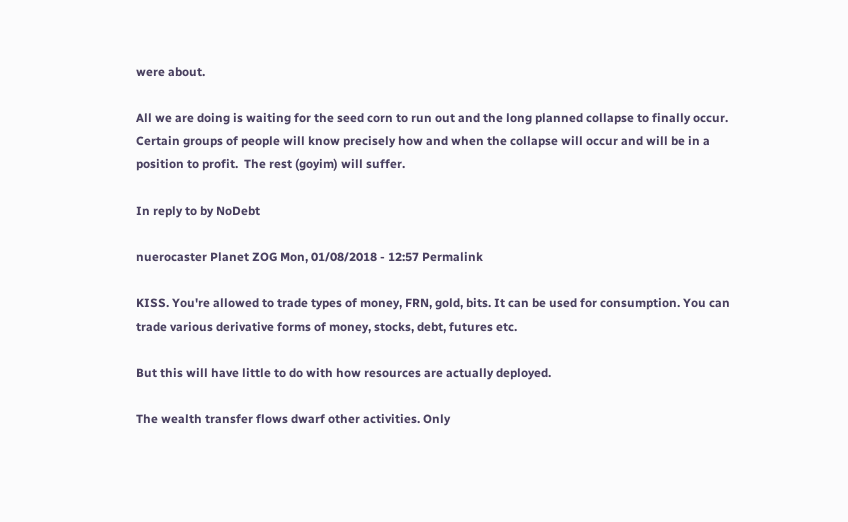were about.

All we are doing is waiting for the seed corn to run out and the long planned collapse to finally occur.  Certain groups of people will know precisely how and when the collapse will occur and will be in a position to profit.  The rest (goyim) will suffer.

In reply to by NoDebt

nuerocaster Planet ZOG Mon, 01/08/2018 - 12:57 Permalink

KISS. You're allowed to trade types of money, FRN, gold, bits. It can be used for consumption. You can trade various derivative forms of money, stocks, debt, futures etc.

But this will have little to do with how resources are actually deployed.

The wealth transfer flows dwarf other activities. Only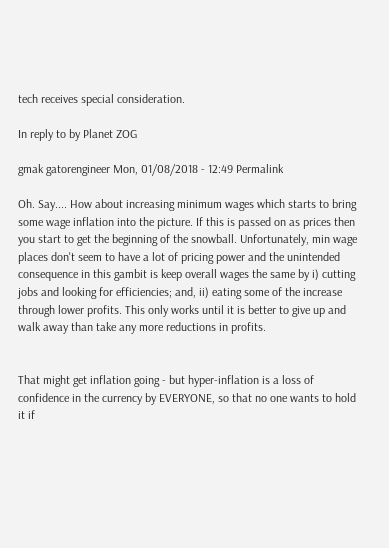tech receives special consideration.

In reply to by Planet ZOG

gmak gatorengineer Mon, 01/08/2018 - 12:49 Permalink

Oh. Say.... How about increasing minimum wages which starts to bring some wage inflation into the picture. If this is passed on as prices then you start to get the beginning of the snowball. Unfortunately, min wage places don't seem to have a lot of pricing power and the unintended consequence in this gambit is keep overall wages the same by i) cutting jobs and looking for efficiencies; and, ii) eating some of the increase through lower profits. This only works until it is better to give up and walk away than take any more reductions in profits.


That might get inflation going - but hyper-inflation is a loss of confidence in the currency by EVERYONE, so that no one wants to hold it if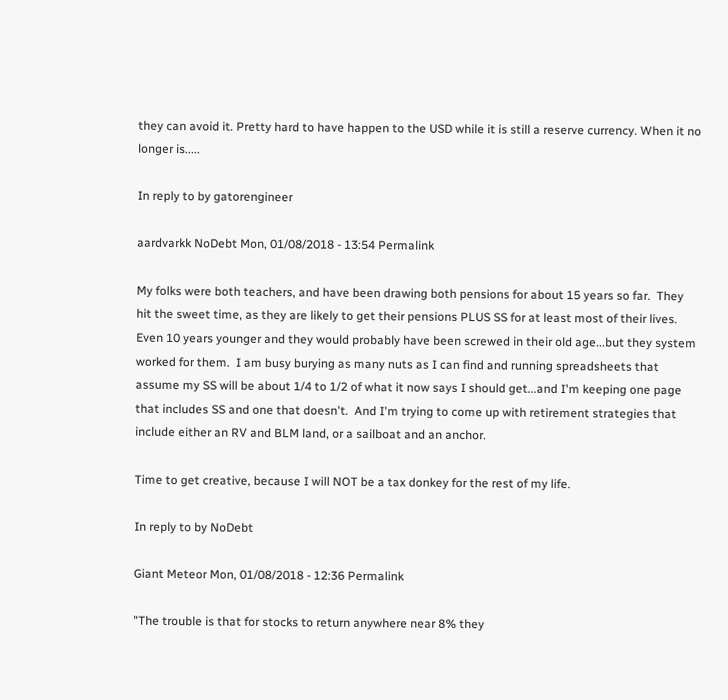they can avoid it. Pretty hard to have happen to the USD while it is still a reserve currency. When it no longer is.....

In reply to by gatorengineer

aardvarkk NoDebt Mon, 01/08/2018 - 13:54 Permalink

My folks were both teachers, and have been drawing both pensions for about 15 years so far.  They hit the sweet time, as they are likely to get their pensions PLUS SS for at least most of their lives.  Even 10 years younger and they would probably have been screwed in their old age...but they system worked for them.  I am busy burying as many nuts as I can find and running spreadsheets that assume my SS will be about 1/4 to 1/2 of what it now says I should get...and I'm keeping one page that includes SS and one that doesn't.  And I'm trying to come up with retirement strategies that include either an RV and BLM land, or a sailboat and an anchor.

Time to get creative, because I will NOT be a tax donkey for the rest of my life.

In reply to by NoDebt

Giant Meteor Mon, 01/08/2018 - 12:36 Permalink

"The trouble is that for stocks to return anywhere near 8% they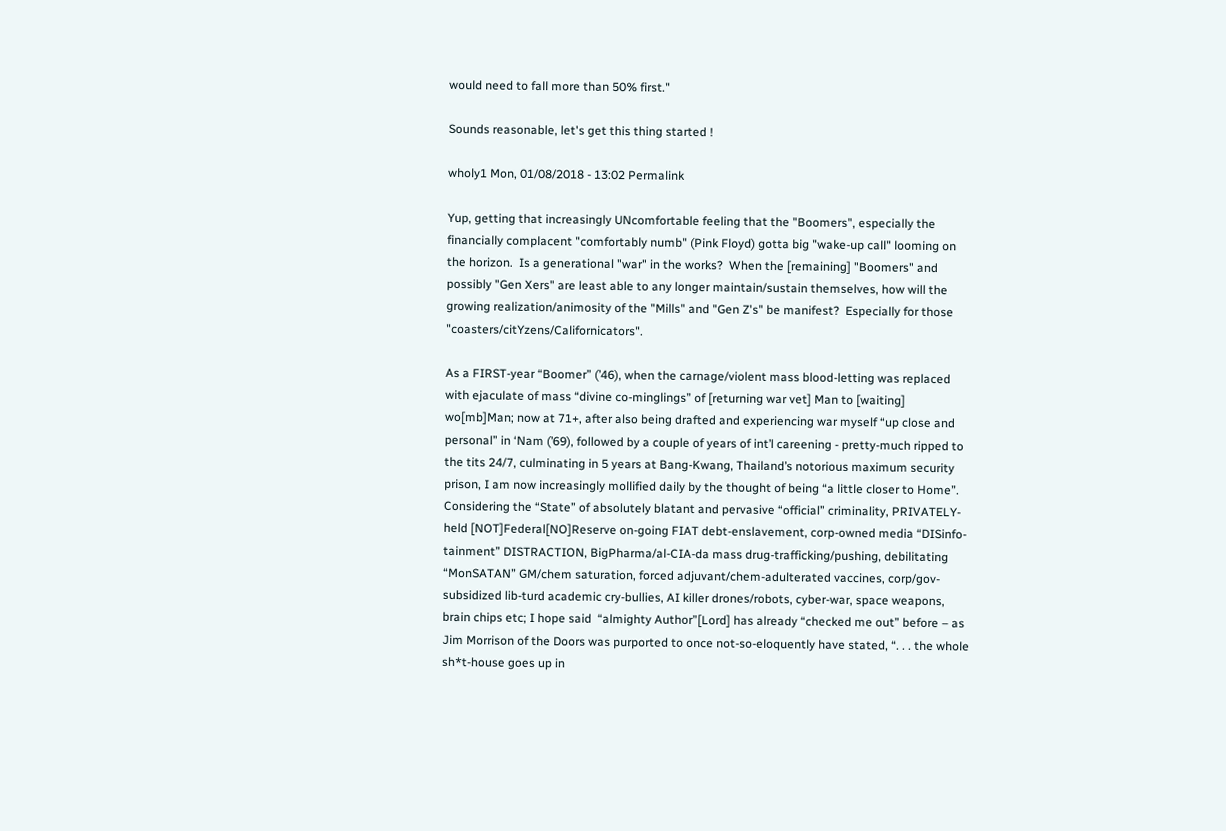would need to fall more than 50% first."

Sounds reasonable, let's get this thing started !

wholy1 Mon, 01/08/2018 - 13:02 Permalink

Yup, getting that increasingly UNcomfortable feeling that the "Boomers", especially the financially complacent "comfortably numb" (Pink Floyd) gotta big "wake-up call" looming on the horizon.  Is a generational "war" in the works?  When the [remaining] "Boomers" and possibly "Gen Xers" are least able to any longer maintain/sustain themselves, how will the growing realization/animosity of the "Mills" and "Gen Z's" be manifest?  Especially for those "coasters/citYzens/Californicators".

As a FIRST-year “Boomer” (’46), when the carnage/violent mass blood-letting was replaced with ejaculate of mass “divine co-minglings” of [returning war vet] Man to [waiting] wo[mb]Man; now at 71+, after also being drafted and experiencing war myself “up close and personal” in ‘Nam (’69), followed by a couple of years of int’l careening - pretty-much ripped to the tits 24/7, culminating in 5 years at Bang-Kwang, Thailand’s notorious maximum security prison, I am now increasingly mollified daily by the thought of being “a little closer to Home”. Considering the “State” of absolutely blatant and pervasive “official” criminality, PRIVATELY-held [NOT]Federal[NO]Reserve on-going FIAT debt-enslavement, corp-owned media “DISinfo-tainment” DISTRACTION, BigPharma/al-CIA-da mass drug-trafficking/pushing, debilitating “MonSATAN” GM/chem saturation, forced adjuvant/chem-adulterated vaccines, corp/gov-subsidized lib-turd academic cry-bullies, AI killer drones/robots, cyber-war, space weapons, brain chips etc; I hope said  “almighty Author”[Lord] has already “checked me out” before – as Jim Morrison of the Doors was purported to once not-so-eloquently have stated, “. . . the whole sh*t-house goes up in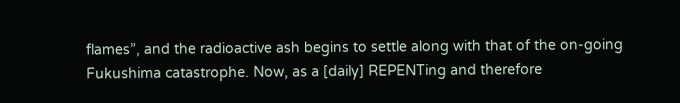flames”, and the radioactive ash begins to settle along with that of the on-going Fukushima catastrophe. Now, as a [daily] REPENTing and therefore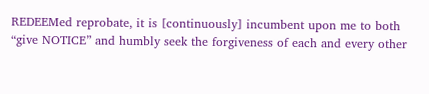REDEEMed reprobate, it is [continuously] incumbent upon me to both “give NOTICE” and humbly seek the forgiveness of each and every other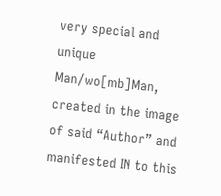very special and unique Man/wo[mb]Man, created in the image of said “Author” and manifested IN to this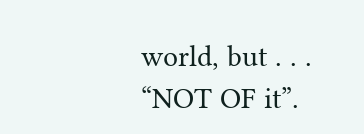world, but . . . “NOT OF it”.